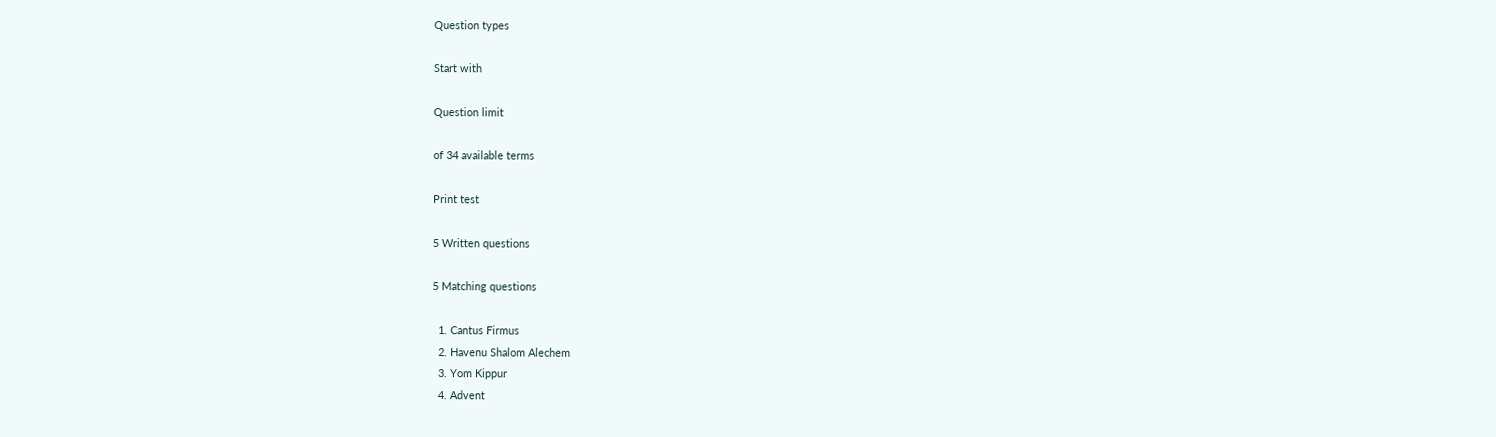Question types

Start with

Question limit

of 34 available terms

Print test

5 Written questions

5 Matching questions

  1. Cantus Firmus
  2. Havenu Shalom Alechem
  3. Yom Kippur
  4. Advent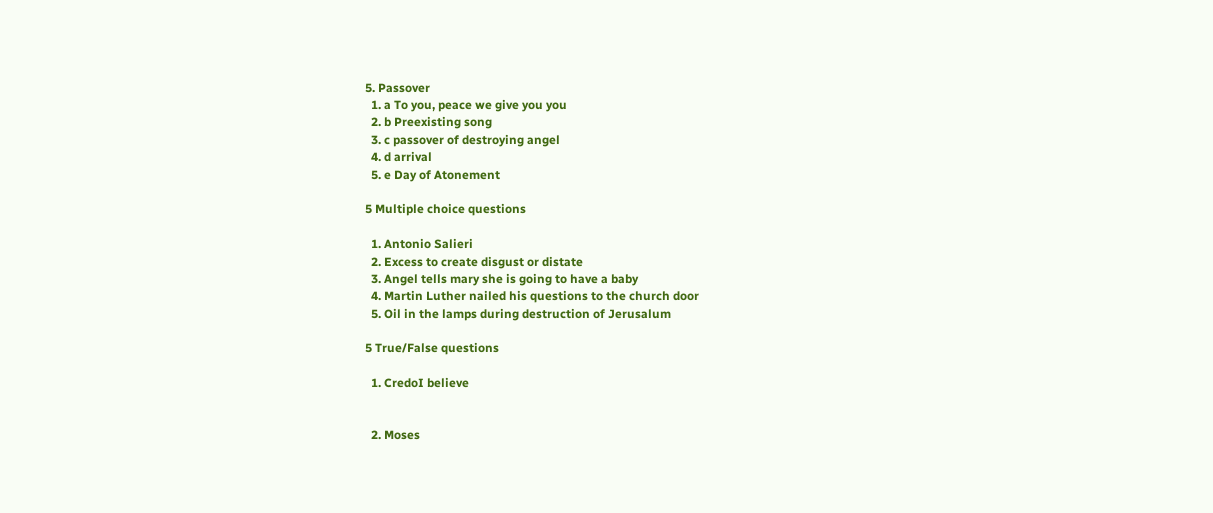5. Passover
  1. a To you, peace we give you you
  2. b Preexisting song
  3. c passover of destroying angel
  4. d arrival
  5. e Day of Atonement

5 Multiple choice questions

  1. Antonio Salieri
  2. Excess to create disgust or distate
  3. Angel tells mary she is going to have a baby
  4. Martin Luther nailed his questions to the church door
  5. Oil in the lamps during destruction of Jerusalum

5 True/False questions

  1. CredoI believe


  2. Moses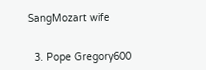SangMozart wife


  3. Pope Gregory600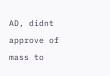AD, didnt approve of mass to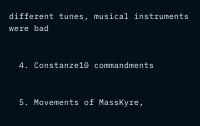different tunes, musical instruments were bad


  4. Constanze10 commandments


  5. Movements of MassKyre,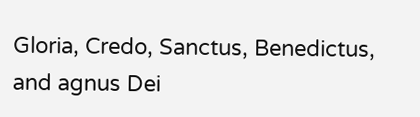Gloria, Credo, Sanctus, Benedictus, and agnus Dei